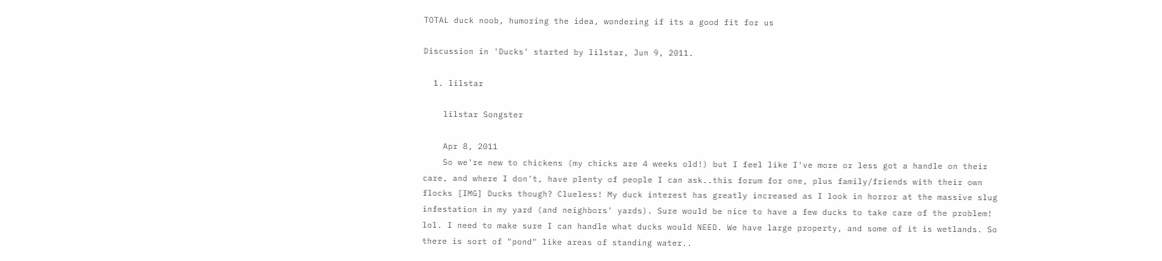TOTAL duck noob, humoring the idea, wondering if its a good fit for us

Discussion in 'Ducks' started by lilstar, Jun 9, 2011.

  1. lilstar

    lilstar Songster

    Apr 8, 2011
    So we're new to chickens (my chicks are 4 weeks old!) but I feel like I've more or less got a handle on their care, and where I don't, have plenty of people I can ask..this forum for one, plus family/friends with their own flocks [IMG] Ducks though? Clueless! My duck interest has greatly increased as I look in horror at the massive slug infestation in my yard (and neighbors' yards). Sure would be nice to have a few ducks to take care of the problem! lol. I need to make sure I can handle what ducks would NEED. We have large property, and some of it is wetlands. So there is sort of "pond" like areas of standing water..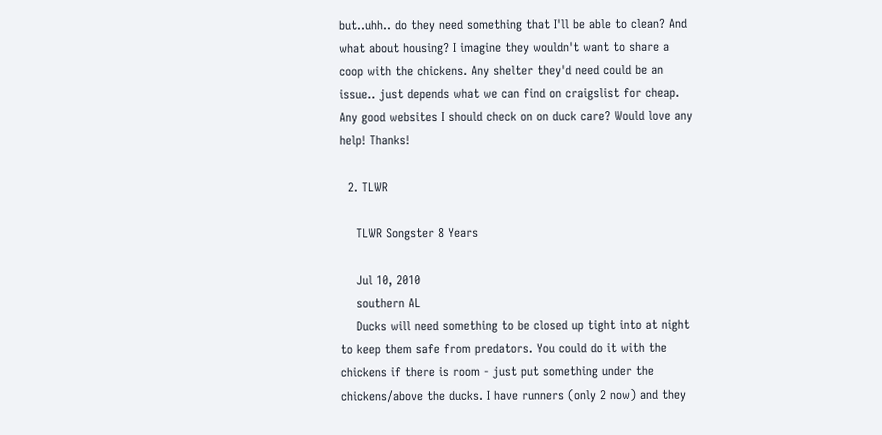but..uhh.. do they need something that I'll be able to clean? And what about housing? I imagine they wouldn't want to share a coop with the chickens. Any shelter they'd need could be an issue.. just depends what we can find on craigslist for cheap. Any good websites I should check on on duck care? Would love any help! Thanks!

  2. TLWR

    TLWR Songster 8 Years

    Jul 10, 2010
    southern AL
    Ducks will need something to be closed up tight into at night to keep them safe from predators. You could do it with the chickens if there is room - just put something under the chickens/above the ducks. I have runners (only 2 now) and they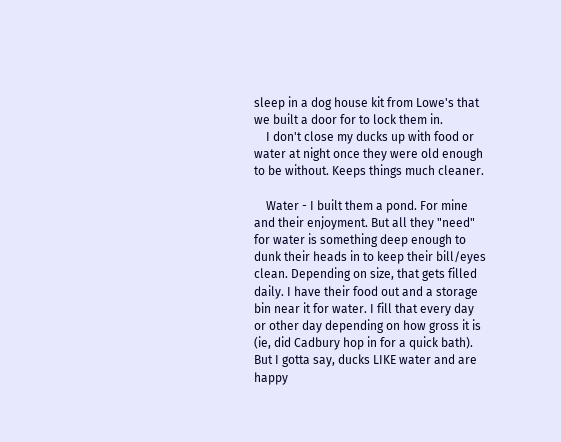sleep in a dog house kit from Lowe's that we built a door for to lock them in.
    I don't close my ducks up with food or water at night once they were old enough to be without. Keeps things much cleaner.

    Water - I built them a pond. For mine and their enjoyment. But all they "need" for water is something deep enough to dunk their heads in to keep their bill/eyes clean. Depending on size, that gets filled daily. I have their food out and a storage bin near it for water. I fill that every day or other day depending on how gross it is (ie, did Cadbury hop in for a quick bath). But I gotta say, ducks LIKE water and are happy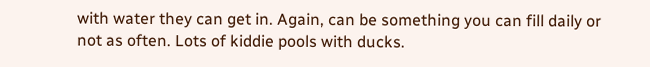with water they can get in. Again, can be something you can fill daily or not as often. Lots of kiddie pools with ducks.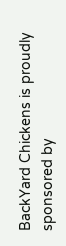BackYard Chickens is proudly sponsored by